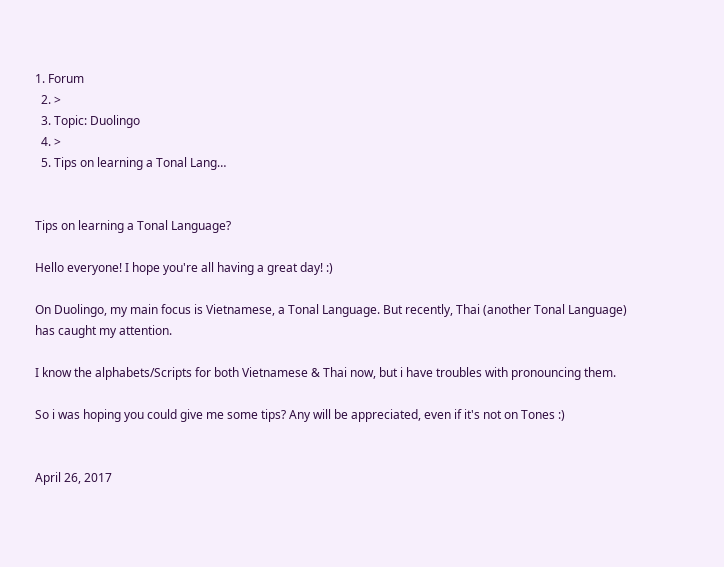1. Forum
  2. >
  3. Topic: Duolingo
  4. >
  5. Tips on learning a Tonal Lang…


Tips on learning a Tonal Language?

Hello everyone! I hope you're all having a great day! :)

On Duolingo, my main focus is Vietnamese, a Tonal Language. But recently, Thai (another Tonal Language) has caught my attention.

I know the alphabets/Scripts for both Vietnamese & Thai now, but i have troubles with pronouncing them.

So i was hoping you could give me some tips? Any will be appreciated, even if it's not on Tones :)


April 26, 2017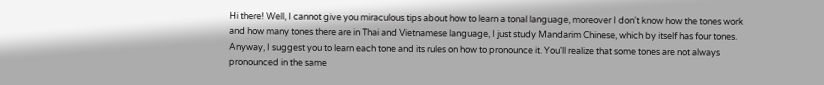Hi there! Well, I cannot give you miraculous tips about how to learn a tonal language, moreover I don't know how the tones work and how many tones there are in Thai and Vietnamese language, I just study Mandarim Chinese, which by itself has four tones. Anyway, I suggest you to learn each tone and its rules on how to pronounce it. You'll realize that some tones are not always pronounced in the same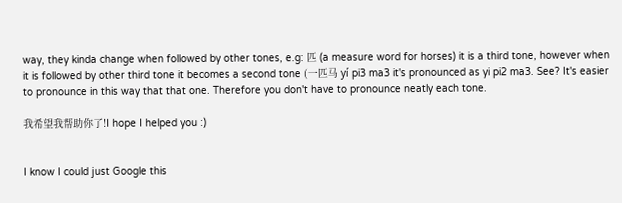way, they kinda change when followed by other tones, e.g: 匹 (a measure word for horses) it is a third tone, however when it is followed by other third tone it becomes a second tone (一匹马 yí pi3 ma3 it's pronounced as yi pi2 ma3. See? It's easier to pronounce in this way that that one. Therefore you don't have to pronounce neatly each tone.

我希望我帮助你了!I hope I helped you :)


I know I could just Google this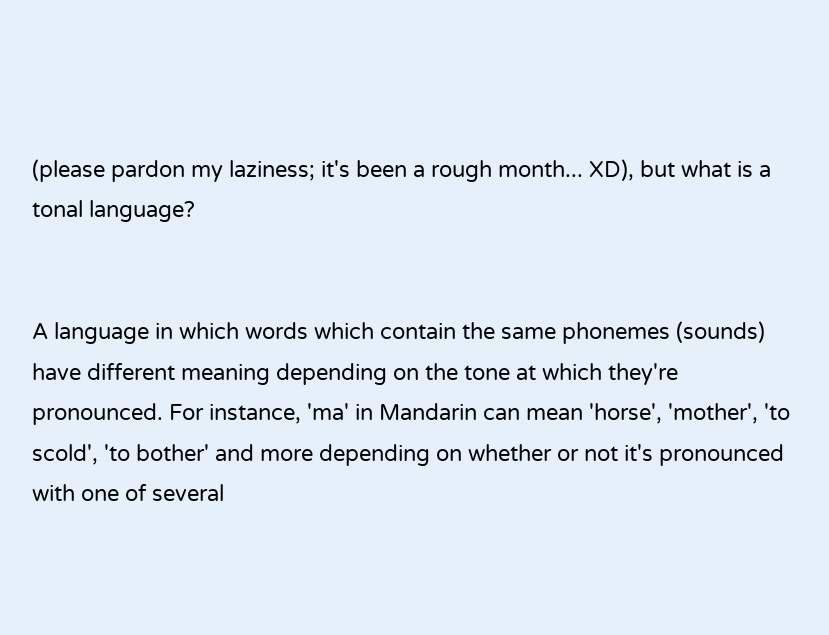(please pardon my laziness; it's been a rough month... XD), but what is a tonal language?


A language in which words which contain the same phonemes (sounds) have different meaning depending on the tone at which they're pronounced. For instance, 'ma' in Mandarin can mean 'horse', 'mother', 'to scold', 'to bother' and more depending on whether or not it's pronounced with one of several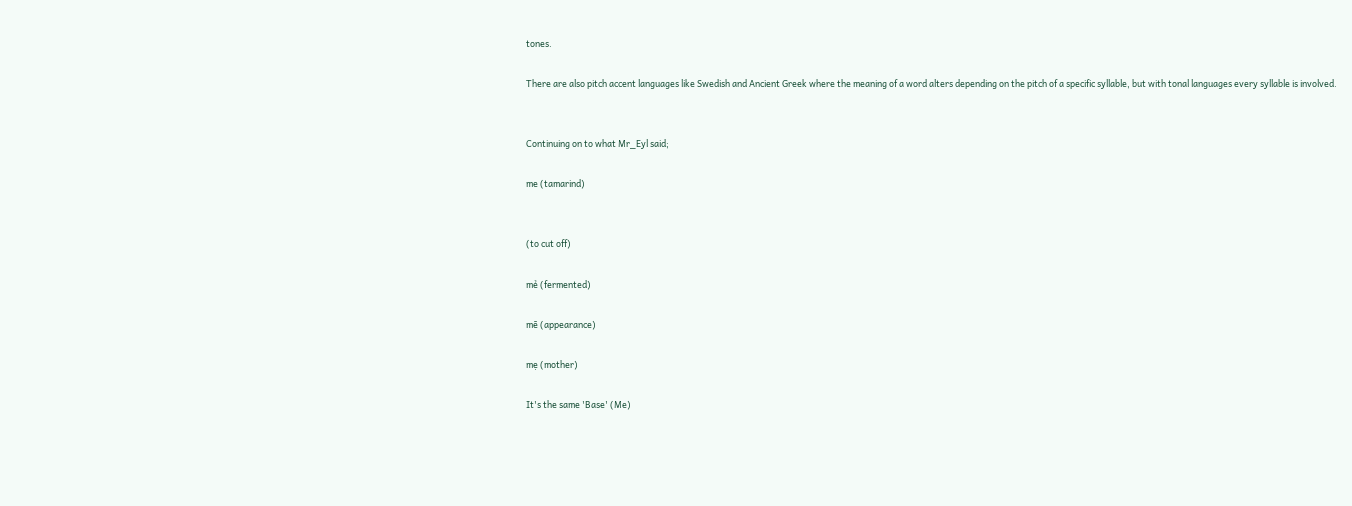tones.

There are also pitch accent languages like Swedish and Ancient Greek where the meaning of a word alters depending on the pitch of a specific syllable, but with tonal languages every syllable is involved.


Continuing on to what Mr_Eyl said;

me (tamarind)


(to cut off)

mẻ (fermented)

mẽ (appearance)

mẹ (mother)

It's the same 'Base' (Me)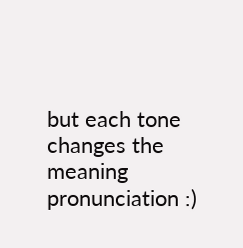but each tone changes the meaning pronunciation :)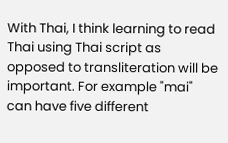With Thai, I think learning to read Thai using Thai script as opposed to transliteration will be important. For example "mai" can have five different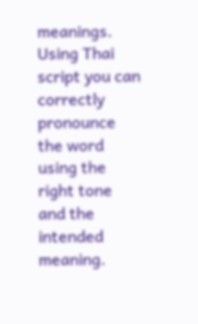meanings. Using Thai script you can correctly pronounce the word using the right tone and the intended meaning.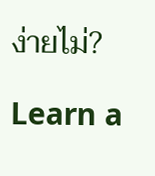ง่ายไม่?

Learn a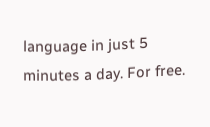language in just 5 minutes a day. For free.